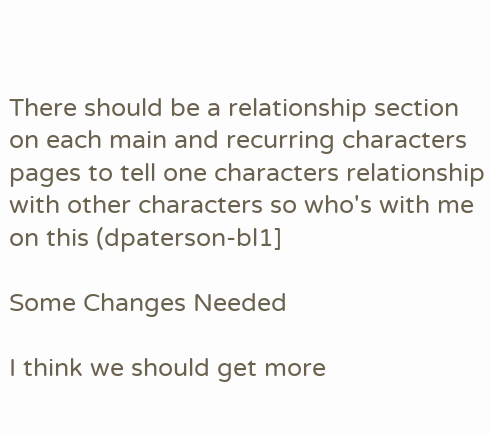There should be a relationship section on each main and recurring characters pages to tell one characters relationship with other characters so who's with me on this (dpaterson-bl1]

Some Changes Needed

I think we should get more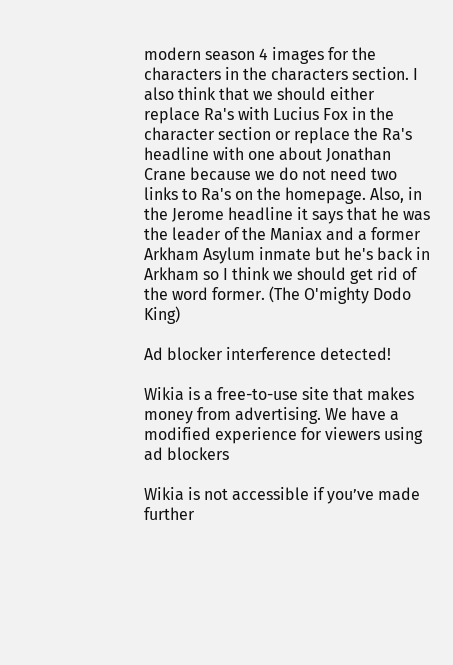modern season 4 images for the characters in the characters section. I also think that we should either replace Ra's with Lucius Fox in the character section or replace the Ra's headline with one about Jonathan Crane because we do not need two links to Ra's on the homepage. Also, in the Jerome headline it says that he was the leader of the Maniax and a former Arkham Asylum inmate but he's back in Arkham so I think we should get rid of the word former. (The O'mighty Dodo King)

Ad blocker interference detected!

Wikia is a free-to-use site that makes money from advertising. We have a modified experience for viewers using ad blockers

Wikia is not accessible if you’ve made further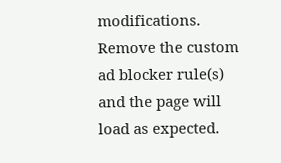modifications. Remove the custom ad blocker rule(s) and the page will load as expected.